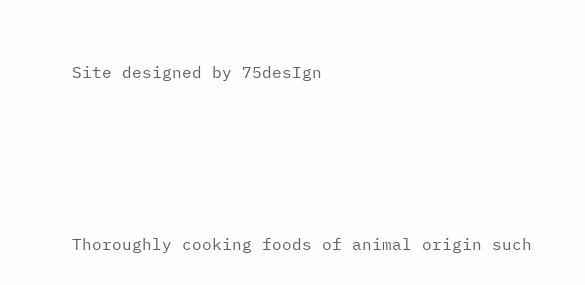Site designed by 75desIgn








Thoroughly cooking foods of animal origin such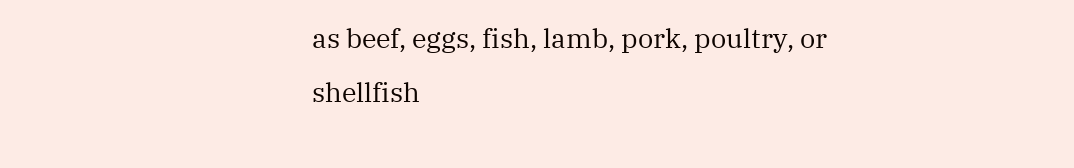as beef, eggs, fish, lamb, pork, poultry, or shellfish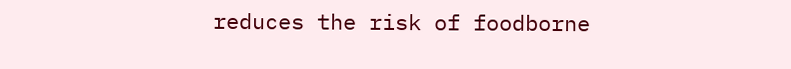reduces the risk of foodborne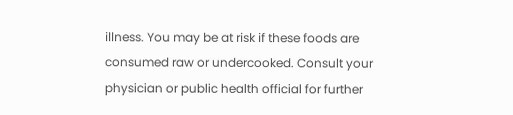illness. You may be at risk if these foods are consumed raw or undercooked. Consult your physician or public health official for further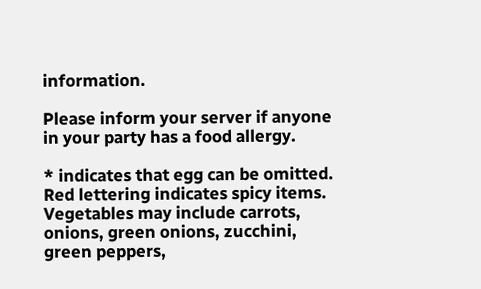information.

Please inform your server if anyone in your party has a food allergy.

* indicates that egg can be omitted. Red lettering indicates spicy items. Vegetables may include carrots, onions, green onions, zucchini, green peppers,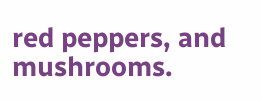red peppers, and mushrooms.